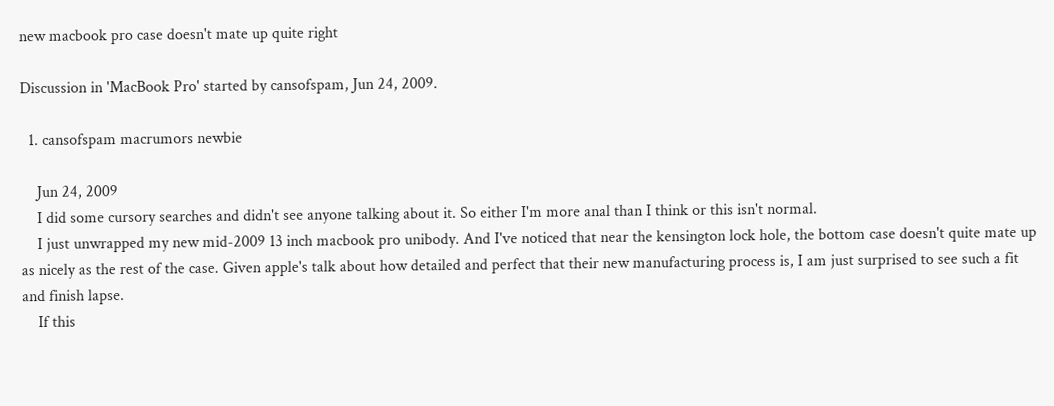new macbook pro case doesn't mate up quite right

Discussion in 'MacBook Pro' started by cansofspam, Jun 24, 2009.

  1. cansofspam macrumors newbie

    Jun 24, 2009
    I did some cursory searches and didn't see anyone talking about it. So either I'm more anal than I think or this isn't normal.
    I just unwrapped my new mid-2009 13 inch macbook pro unibody. And I've noticed that near the kensington lock hole, the bottom case doesn't quite mate up as nicely as the rest of the case. Given apple's talk about how detailed and perfect that their new manufacturing process is, I am just surprised to see such a fit and finish lapse.
    If this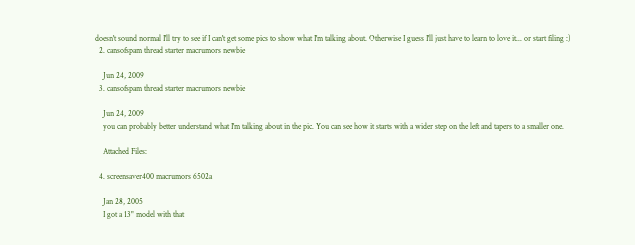doesn't sound normal I'll try to see if I can't get some pics to show what I'm talking about. Otherwise I guess I'll just have to learn to love it... or start filing :)
  2. cansofspam thread starter macrumors newbie

    Jun 24, 2009
  3. cansofspam thread starter macrumors newbie

    Jun 24, 2009
    you can probably better understand what I'm talking about in the pic. You can see how it starts with a wider step on the left and tapers to a smaller one.

    Attached Files:

  4. screensaver400 macrumors 6502a

    Jan 28, 2005
    I got a 13" model with that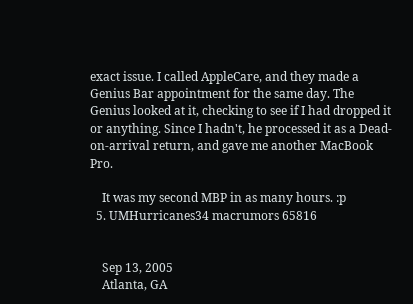exact issue. I called AppleCare, and they made a Genius Bar appointment for the same day. The Genius looked at it, checking to see if I had dropped it or anything. Since I hadn't, he processed it as a Dead-on-arrival return, and gave me another MacBook Pro.

    It was my second MBP in as many hours. :p
  5. UMHurricanes34 macrumors 65816


    Sep 13, 2005
    Atlanta, GA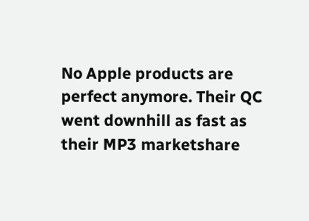No Apple products are perfect anymore. Their QC went downhill as fast as their MP3 marketshare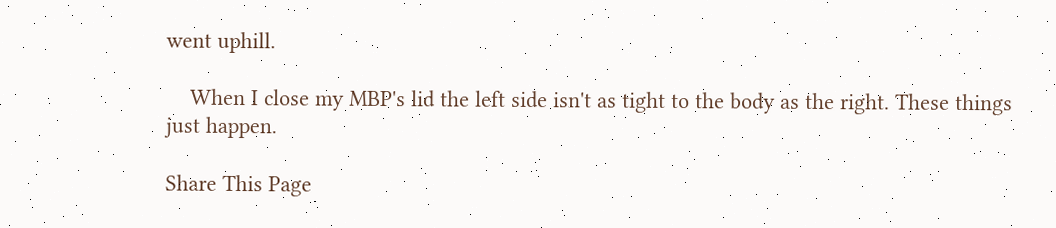went uphill.

    When I close my MBP's lid the left side isn't as tight to the body as the right. These things just happen.

Share This Page